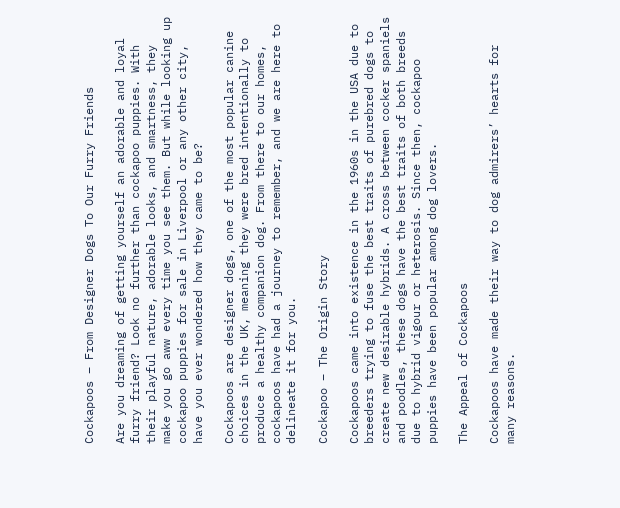Cockapoos – From Designer Dogs To Our Furry Friends

Are you dreaming of getting yourself an adorable and loyal furry friend? Look no further than cockapoo puppies. With their playful nature, adorable looks, and smartness, they make you go aww every time you see them. But while looking up cockapoo puppies for sale in Liverpool or any other city, have you ever wondered how they came to be?

Cockapoos are designer dogs, one of the most popular canine choices in the UK, meaning they were bred intentionally to produce a healthy companion dog. From there to our homes, cockapoos have had a journey to remember, and we are here to delineate it for you.

Cockapoo – The Origin Story

Cockapoos came into existence in the 1960s in the USA due to breeders trying to fuse the best traits of purebred dogs to create new desirable hybrids. A cross between cocker spaniels and poodles, these dogs have the best traits of both breeds due to hybrid vigour or heterosis. Since then, cockapoo puppies have been popular among dog lovers.

The Appeal of Cockapoos

Cockapoos have made their way to dog admirers’ hearts for many reasons.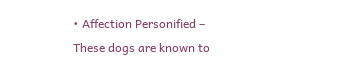• Affection Personified – These dogs are known to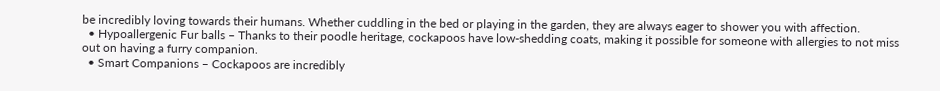be incredibly loving towards their humans. Whether cuddling in the bed or playing in the garden, they are always eager to shower you with affection.
  • Hypoallergenic Fur balls – Thanks to their poodle heritage, cockapoos have low-shedding coats, making it possible for someone with allergies to not miss out on having a furry companion.
  • Smart Companions – Cockapoos are incredibly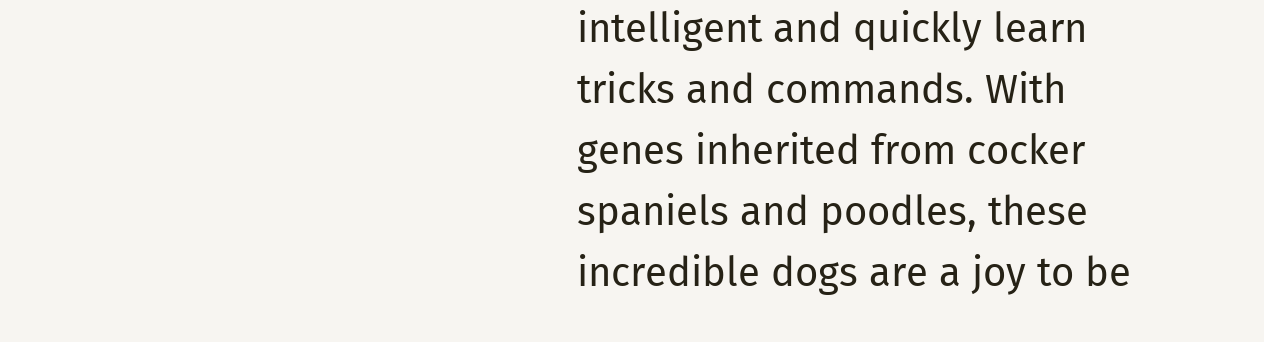intelligent and quickly learn tricks and commands. With genes inherited from cocker spaniels and poodles, these incredible dogs are a joy to be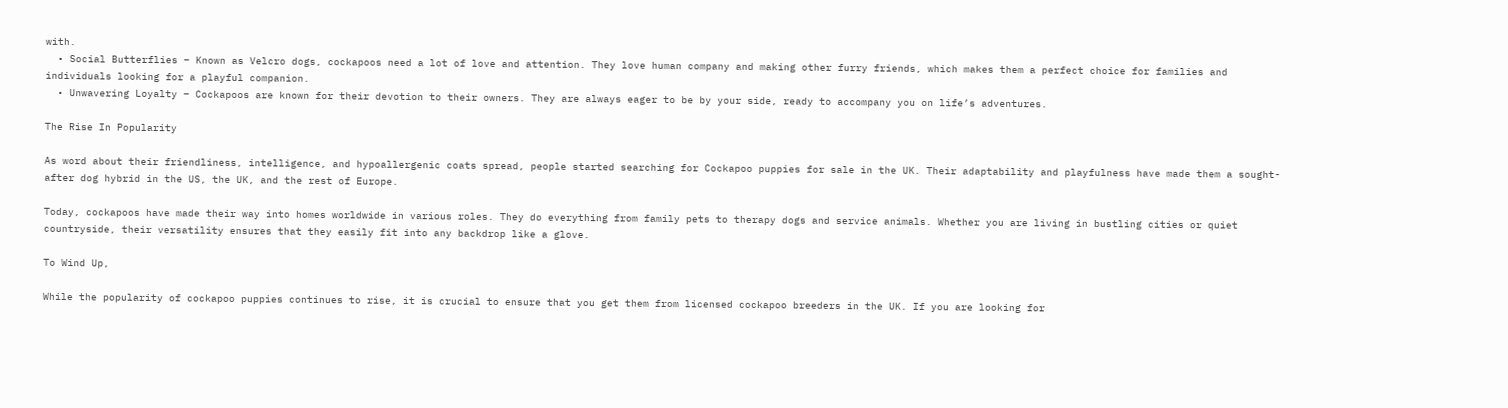with.
  • Social Butterflies – Known as Velcro dogs, cockapoos need a lot of love and attention. They love human company and making other furry friends, which makes them a perfect choice for families and individuals looking for a playful companion.
  • Unwavering Loyalty – Cockapoos are known for their devotion to their owners. They are always eager to be by your side, ready to accompany you on life’s adventures.

The Rise In Popularity

As word about their friendliness, intelligence, and hypoallergenic coats spread, people started searching for Cockapoo puppies for sale in the UK. Their adaptability and playfulness have made them a sought-after dog hybrid in the US, the UK, and the rest of Europe.

Today, cockapoos have made their way into homes worldwide in various roles. They do everything from family pets to therapy dogs and service animals. Whether you are living in bustling cities or quiet countryside, their versatility ensures that they easily fit into any backdrop like a glove.

To Wind Up,

While the popularity of cockapoo puppies continues to rise, it is crucial to ensure that you get them from licensed cockapoo breeders in the UK. If you are looking for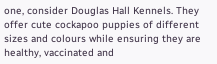one, consider Douglas Hall Kennels. They offer cute cockapoo puppies of different sizes and colours while ensuring they are healthy, vaccinated and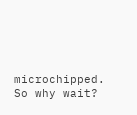microchipped. So why wait?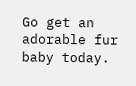Go get an adorable fur baby today.